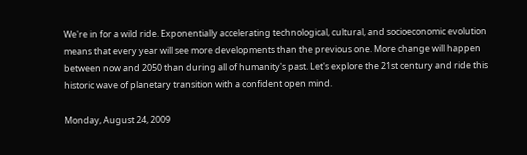We're in for a wild ride. Exponentially accelerating technological, cultural, and socioeconomic evolution means that every year will see more developments than the previous one. More change will happen between now and 2050 than during all of humanity's past. Let's explore the 21st century and ride this historic wave of planetary transition with a confident open mind.

Monday, August 24, 2009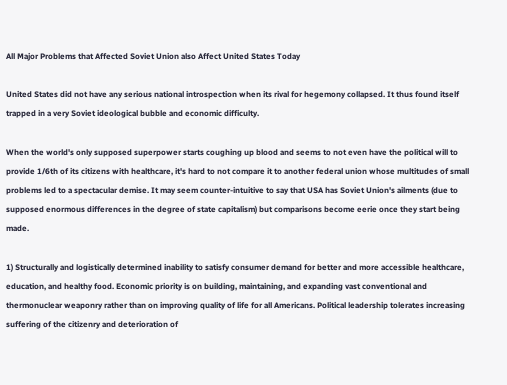All Major Problems that Affected Soviet Union also Affect United States Today

United States did not have any serious national introspection when its rival for hegemony collapsed. It thus found itself trapped in a very Soviet ideological bubble and economic difficulty.

When the world's only supposed superpower starts coughing up blood and seems to not even have the political will to provide 1/6th of its citizens with healthcare, it's hard to not compare it to another federal union whose multitudes of small problems led to a spectacular demise. It may seem counter-intuitive to say that USA has Soviet Union's ailments (due to supposed enormous differences in the degree of state capitalism) but comparisons become eerie once they start being made.

1) Structurally and logistically determined inability to satisfy consumer demand for better and more accessible healthcare, education, and healthy food. Economic priority is on building, maintaining, and expanding vast conventional and thermonuclear weaponry rather than on improving quality of life for all Americans. Political leadership tolerates increasing suffering of the citizenry and deterioration of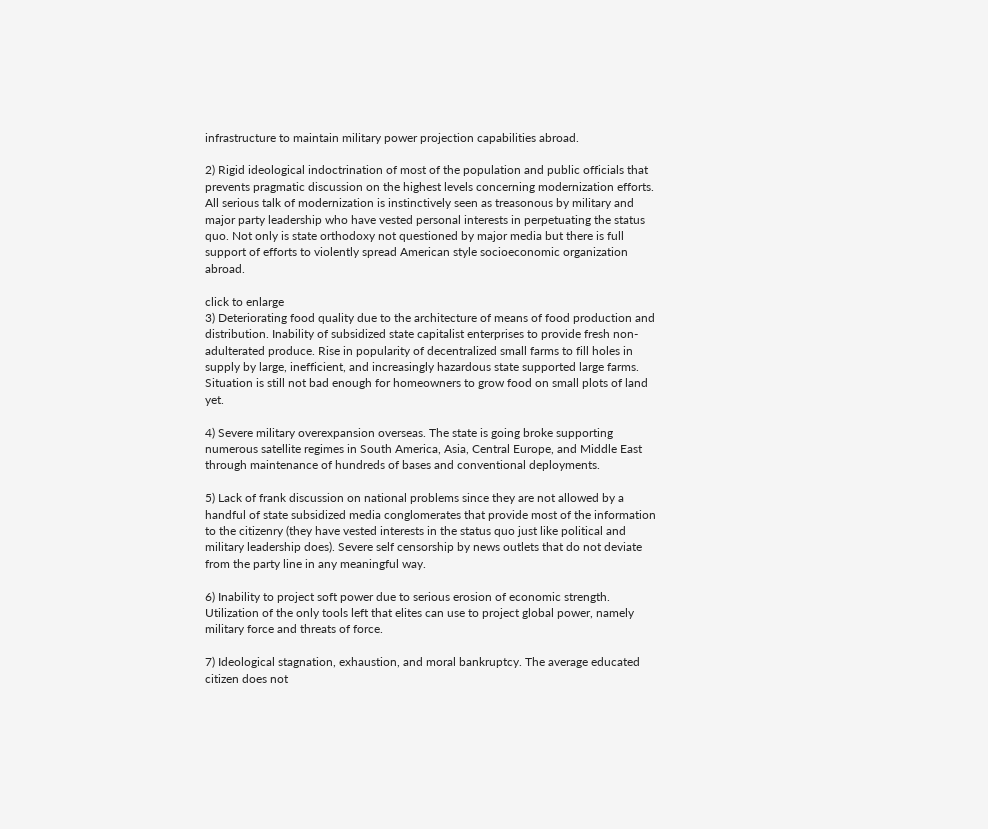infrastructure to maintain military power projection capabilities abroad.

2) Rigid ideological indoctrination of most of the population and public officials that prevents pragmatic discussion on the highest levels concerning modernization efforts. All serious talk of modernization is instinctively seen as treasonous by military and major party leadership who have vested personal interests in perpetuating the status quo. Not only is state orthodoxy not questioned by major media but there is full support of efforts to violently spread American style socioeconomic organization abroad.

click to enlarge
3) Deteriorating food quality due to the architecture of means of food production and distribution. Inability of subsidized state capitalist enterprises to provide fresh non-adulterated produce. Rise in popularity of decentralized small farms to fill holes in supply by large, inefficient, and increasingly hazardous state supported large farms. Situation is still not bad enough for homeowners to grow food on small plots of land yet.

4) Severe military overexpansion overseas. The state is going broke supporting numerous satellite regimes in South America, Asia, Central Europe, and Middle East through maintenance of hundreds of bases and conventional deployments.

5) Lack of frank discussion on national problems since they are not allowed by a handful of state subsidized media conglomerates that provide most of the information to the citizenry (they have vested interests in the status quo just like political and military leadership does). Severe self censorship by news outlets that do not deviate from the party line in any meaningful way.

6) Inability to project soft power due to serious erosion of economic strength. Utilization of the only tools left that elites can use to project global power, namely military force and threats of force.

7) Ideological stagnation, exhaustion, and moral bankruptcy. The average educated citizen does not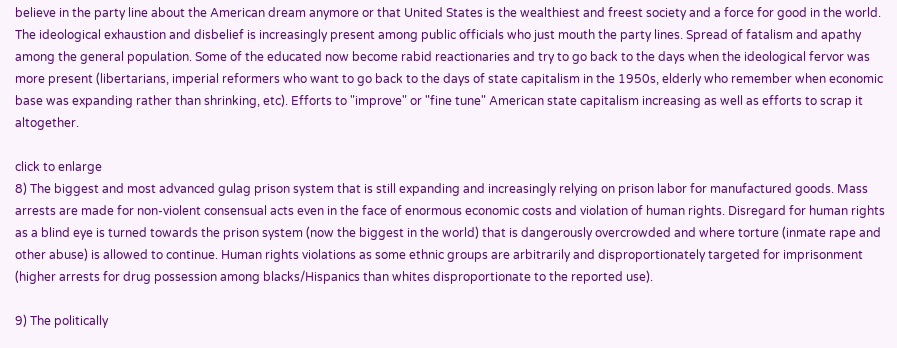believe in the party line about the American dream anymore or that United States is the wealthiest and freest society and a force for good in the world. The ideological exhaustion and disbelief is increasingly present among public officials who just mouth the party lines. Spread of fatalism and apathy among the general population. Some of the educated now become rabid reactionaries and try to go back to the days when the ideological fervor was more present (libertarians, imperial reformers who want to go back to the days of state capitalism in the 1950s, elderly who remember when economic base was expanding rather than shrinking, etc). Efforts to "improve" or "fine tune" American state capitalism increasing as well as efforts to scrap it altogether.

click to enlarge
8) The biggest and most advanced gulag prison system that is still expanding and increasingly relying on prison labor for manufactured goods. Mass arrests are made for non-violent consensual acts even in the face of enormous economic costs and violation of human rights. Disregard for human rights as a blind eye is turned towards the prison system (now the biggest in the world) that is dangerously overcrowded and where torture (inmate rape and other abuse) is allowed to continue. Human rights violations as some ethnic groups are arbitrarily and disproportionately targeted for imprisonment (higher arrests for drug possession among blacks/Hispanics than whites disproportionate to the reported use).

9) The politically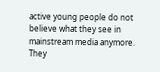active young people do not believe what they see in mainstream media anymore. They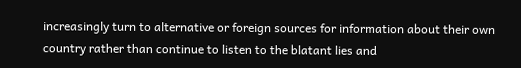increasingly turn to alternative or foreign sources for information about their own country rather than continue to listen to the blatant lies and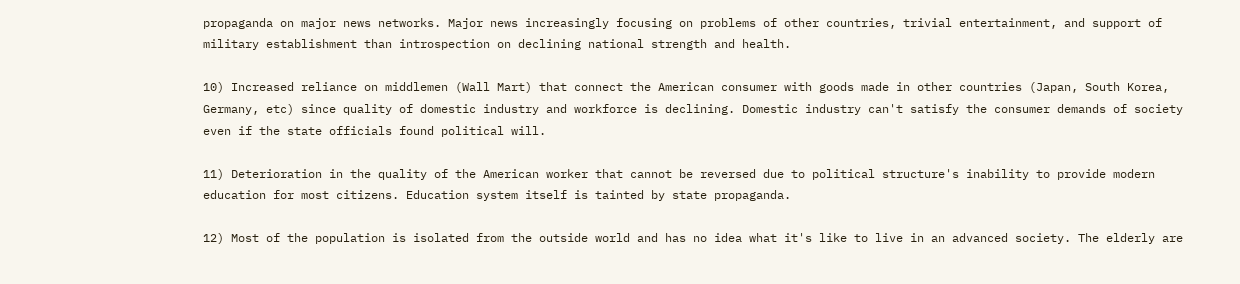propaganda on major news networks. Major news increasingly focusing on problems of other countries, trivial entertainment, and support of military establishment than introspection on declining national strength and health.

10) Increased reliance on middlemen (Wall Mart) that connect the American consumer with goods made in other countries (Japan, South Korea, Germany, etc) since quality of domestic industry and workforce is declining. Domestic industry can't satisfy the consumer demands of society even if the state officials found political will.

11) Deterioration in the quality of the American worker that cannot be reversed due to political structure's inability to provide modern education for most citizens. Education system itself is tainted by state propaganda.

12) Most of the population is isolated from the outside world and has no idea what it's like to live in an advanced society. The elderly are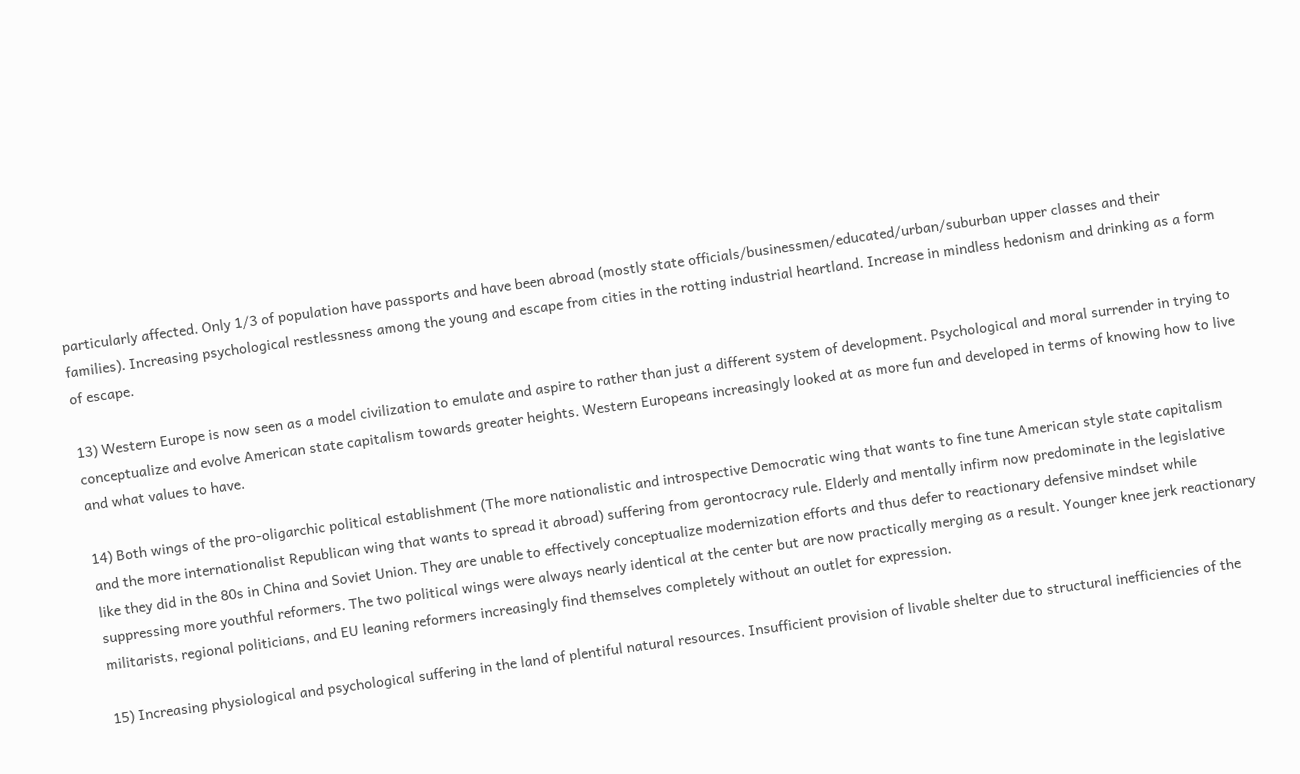particularly affected. Only 1/3 of population have passports and have been abroad (mostly state officials/businessmen/educated/urban/suburban upper classes and their families). Increasing psychological restlessness among the young and escape from cities in the rotting industrial heartland. Increase in mindless hedonism and drinking as a form of escape.

13) Western Europe is now seen as a model civilization to emulate and aspire to rather than just a different system of development. Psychological and moral surrender in trying to conceptualize and evolve American state capitalism towards greater heights. Western Europeans increasingly looked at as more fun and developed in terms of knowing how to live and what values to have.

14) Both wings of the pro-oligarchic political establishment (The more nationalistic and introspective Democratic wing that wants to fine tune American style state capitalism and the more internationalist Republican wing that wants to spread it abroad) suffering from gerontocracy rule. Elderly and mentally infirm now predominate in the legislative like they did in the 80s in China and Soviet Union. They are unable to effectively conceptualize modernization efforts and thus defer to reactionary defensive mindset while suppressing more youthful reformers. The two political wings were always nearly identical at the center but are now practically merging as a result. Younger knee jerk reactionary militarists, regional politicians, and EU leaning reformers increasingly find themselves completely without an outlet for expression.

15) Increasing physiological and psychological suffering in the land of plentiful natural resources. Insufficient provision of livable shelter due to structural inefficiencies of the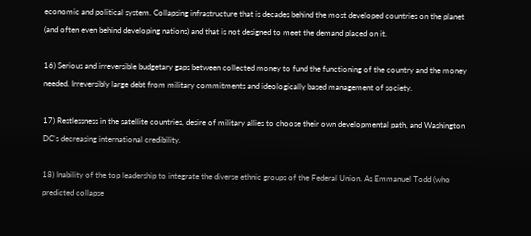economic and political system. Collapsing infrastructure that is decades behind the most developed countries on the planet (and often even behind developing nations) and that is not designed to meet the demand placed on it.

16) Serious and irreversible budgetary gaps between collected money to fund the functioning of the country and the money needed. Irreversibly large debt from military commitments and ideologically based management of society.

17) Restlessness in the satellite countries, desire of military allies to choose their own developmental path, and Washington DC's decreasing international credibility.

18) Inability of the top leadership to integrate the diverse ethnic groups of the Federal Union. As Emmanuel Todd (who predicted collapse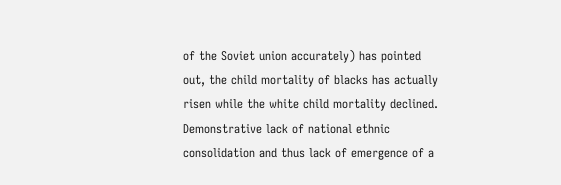of the Soviet union accurately) has pointed out, the child mortality of blacks has actually risen while the white child mortality declined. Demonstrative lack of national ethnic consolidation and thus lack of emergence of a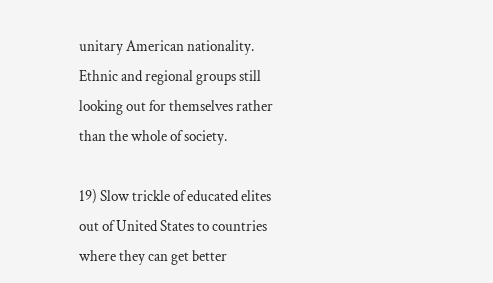unitary American nationality. Ethnic and regional groups still looking out for themselves rather than the whole of society.

19) Slow trickle of educated elites out of United States to countries where they can get better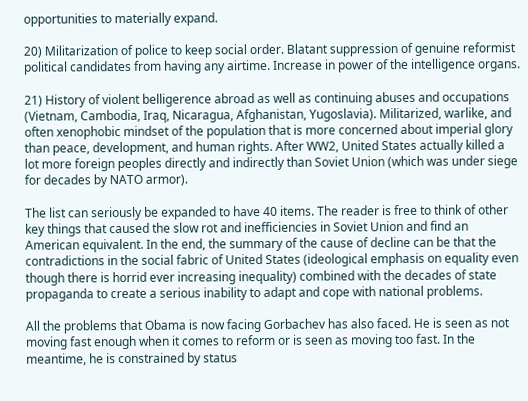opportunities to materially expand.

20) Militarization of police to keep social order. Blatant suppression of genuine reformist political candidates from having any airtime. Increase in power of the intelligence organs.

21) History of violent belligerence abroad as well as continuing abuses and occupations (Vietnam, Cambodia, Iraq, Nicaragua, Afghanistan, Yugoslavia). Militarized, warlike, and often xenophobic mindset of the population that is more concerned about imperial glory than peace, development, and human rights. After WW2, United States actually killed a lot more foreign peoples directly and indirectly than Soviet Union (which was under siege for decades by NATO armor).

The list can seriously be expanded to have 40 items. The reader is free to think of other key things that caused the slow rot and inefficiencies in Soviet Union and find an American equivalent. In the end, the summary of the cause of decline can be that the contradictions in the social fabric of United States (ideological emphasis on equality even though there is horrid ever increasing inequality) combined with the decades of state propaganda to create a serious inability to adapt and cope with national problems.

All the problems that Obama is now facing Gorbachev has also faced. He is seen as not moving fast enough when it comes to reform or is seen as moving too fast. In the meantime, he is constrained by status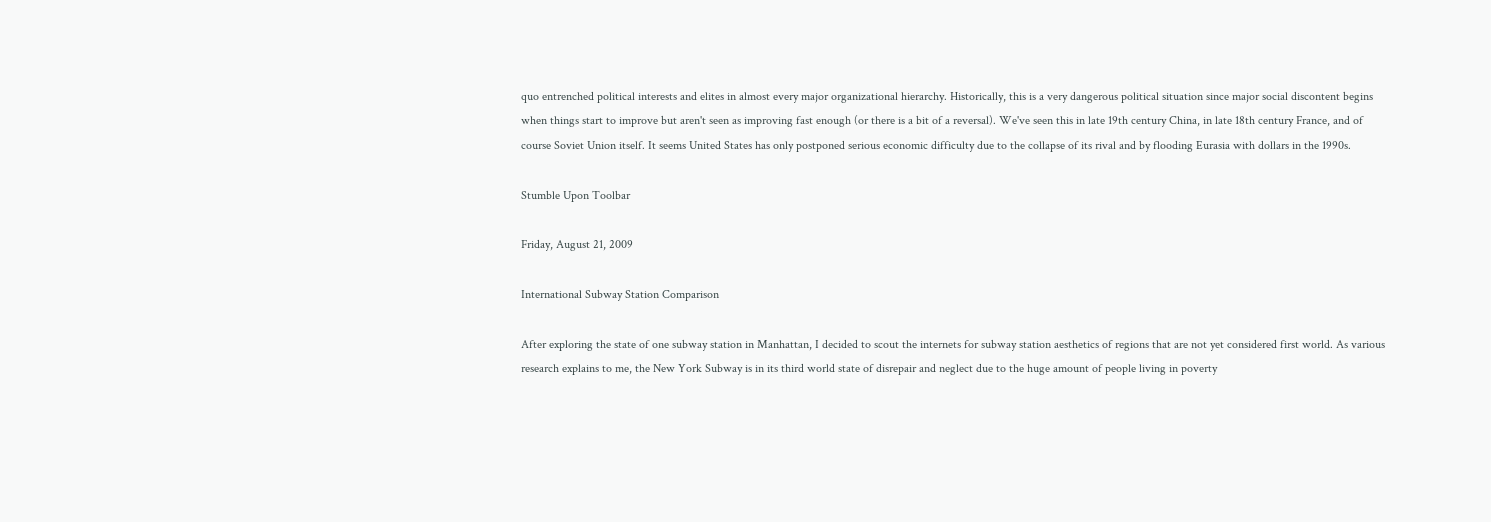quo entrenched political interests and elites in almost every major organizational hierarchy. Historically, this is a very dangerous political situation since major social discontent begins when things start to improve but aren't seen as improving fast enough (or there is a bit of a reversal). We've seen this in late 19th century China, in late 18th century France, and of course Soviet Union itself. It seems United States has only postponed serious economic difficulty due to the collapse of its rival and by flooding Eurasia with dollars in the 1990s.

Stumble Upon Toolbar

Friday, August 21, 2009

International Subway Station Comparison

After exploring the state of one subway station in Manhattan, I decided to scout the internets for subway station aesthetics of regions that are not yet considered first world. As various research explains to me, the New York Subway is in its third world state of disrepair and neglect due to the huge amount of people living in poverty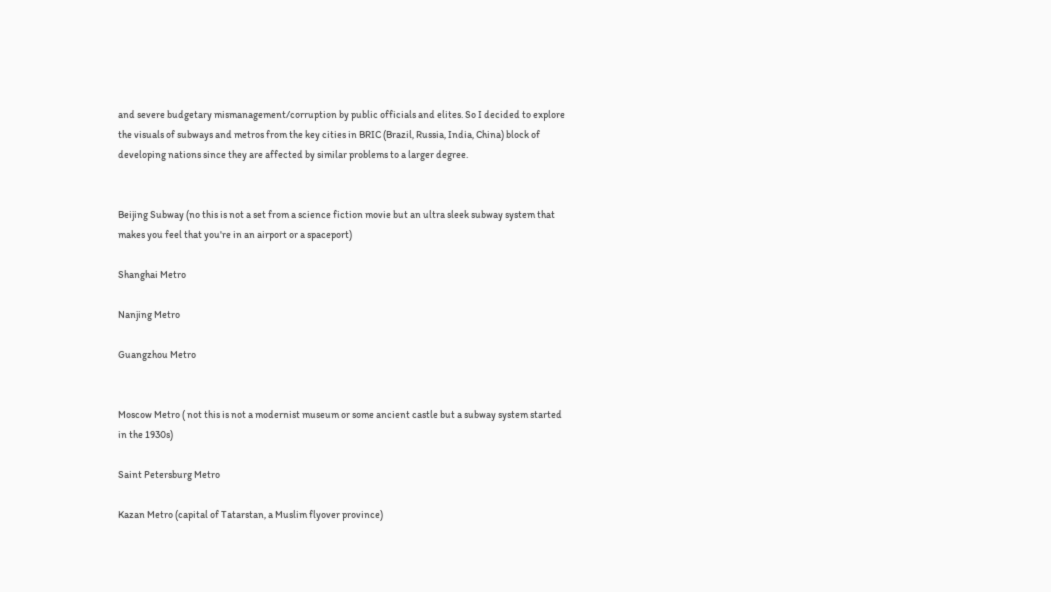and severe budgetary mismanagement/corruption by public officials and elites. So I decided to explore the visuals of subways and metros from the key cities in BRIC (Brazil, Russia, India, China) block of developing nations since they are affected by similar problems to a larger degree.


Beijing Subway (no this is not a set from a science fiction movie but an ultra sleek subway system that makes you feel that you're in an airport or a spaceport)

Shanghai Metro

Nanjing Metro

Guangzhou Metro


Moscow Metro ( not this is not a modernist museum or some ancient castle but a subway system started in the 1930s)

Saint Petersburg Metro

Kazan Metro (capital of Tatarstan, a Muslim flyover province)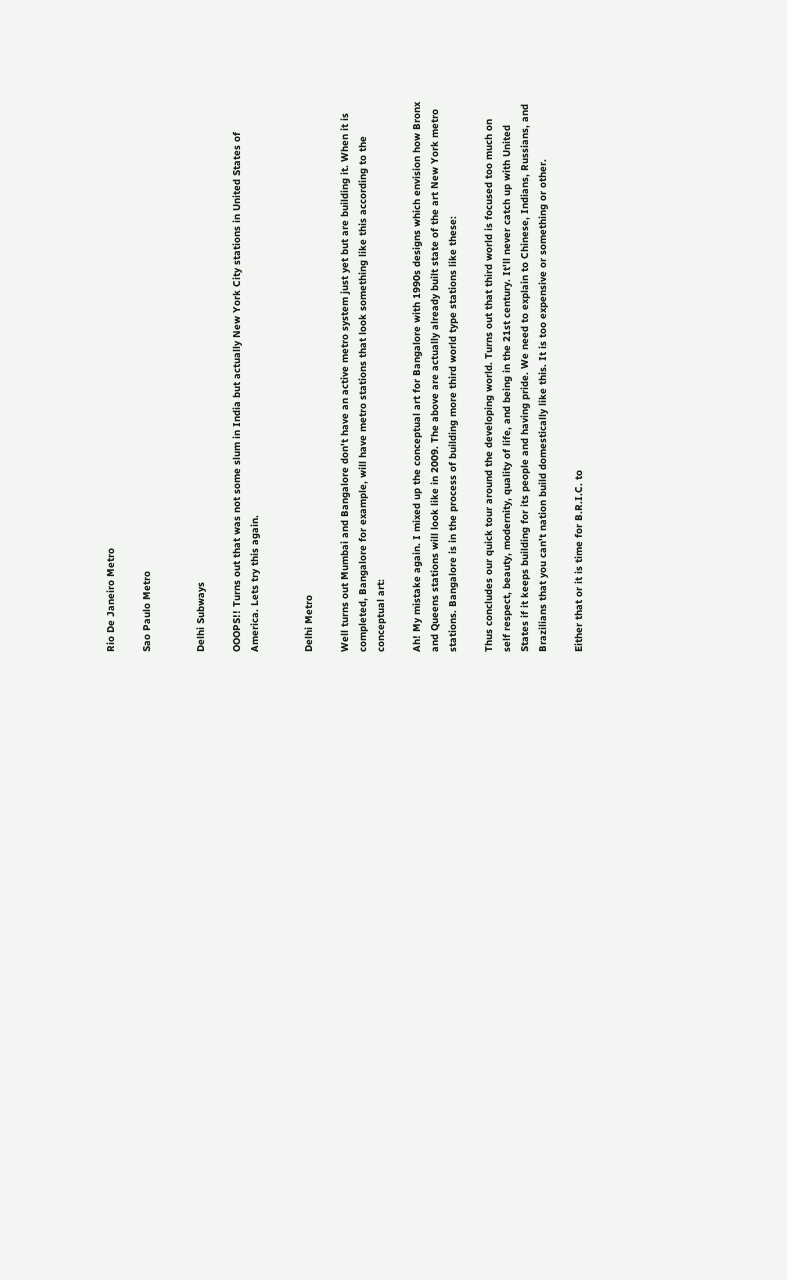Rio De Janeiro Metro

Sao Paulo Metro


Delhi Subways

OOOPS!! Turns out that was not some slum in India but actually New York City stations in United States of America. Lets try this again.


Delhi Metro

Well turns out Mumbai and Bangalore don't have an active metro system just yet but are building it. When it is completed, Bangalore for example, will have metro stations that look something like this according to the conceptual art:

Ah! My mistake again. I mixed up the conceptual art for Bangalore with 1990s designs which envision how Bronx and Queens stations will look like in 2009. The above are actually already built state of the art New York metro stations. Bangalore is in the process of building more third world type stations like these:

Thus concludes our quick tour around the developing world. Turns out that third world is focused too much on self respect, beauty, modernity, quality of life, and being in the 21st century. It'll never catch up with United States if it keeps building for its people and having pride. We need to explain to Chinese, Indians, Russians, and Brazilians that you can't nation build domestically like this. It is too expensive or something or other.

Either that or it is time for B.R.I.C. to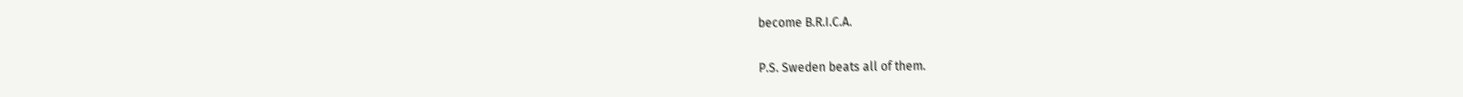become B.R.I.C.A.

P.S. Sweden beats all of them.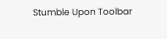Stumble Upon Toolbar